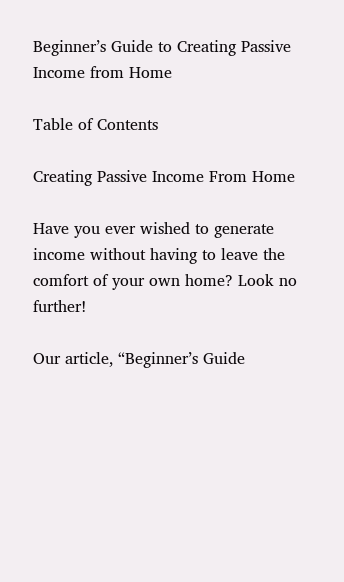Beginner’s Guide to Creating Passive Income from Home

Table of Contents

Creating Passive Income From Home

Have you ever wished to generate income without having to leave the comfort of your own home? Look no further!

Our article, “Beginner’s Guide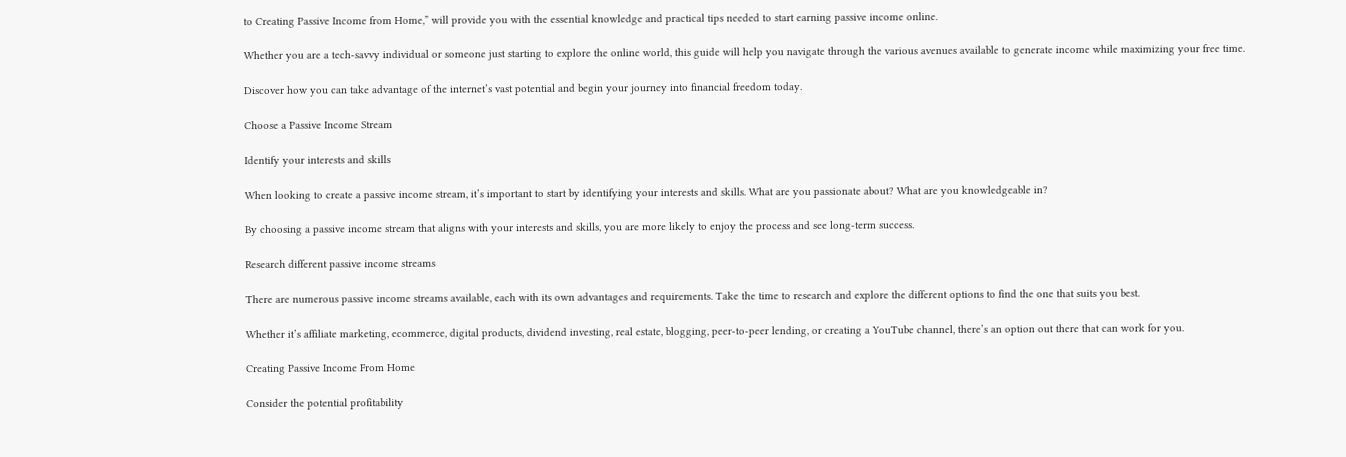to Creating Passive Income from Home,” will provide you with the essential knowledge and practical tips needed to start earning passive income online.

Whether you are a tech-savvy individual or someone just starting to explore the online world, this guide will help you navigate through the various avenues available to generate income while maximizing your free time.

Discover how you can take advantage of the internet’s vast potential and begin your journey into financial freedom today.

Choose a Passive Income Stream

Identify your interests and skills

When looking to create a passive income stream, it’s important to start by identifying your interests and skills. What are you passionate about? What are you knowledgeable in?

By choosing a passive income stream that aligns with your interests and skills, you are more likely to enjoy the process and see long-term success.

Research different passive income streams

There are numerous passive income streams available, each with its own advantages and requirements. Take the time to research and explore the different options to find the one that suits you best.

Whether it’s affiliate marketing, ecommerce, digital products, dividend investing, real estate, blogging, peer-to-peer lending, or creating a YouTube channel, there’s an option out there that can work for you.

Creating Passive Income From Home

Consider the potential profitability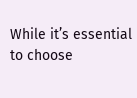While it’s essential to choose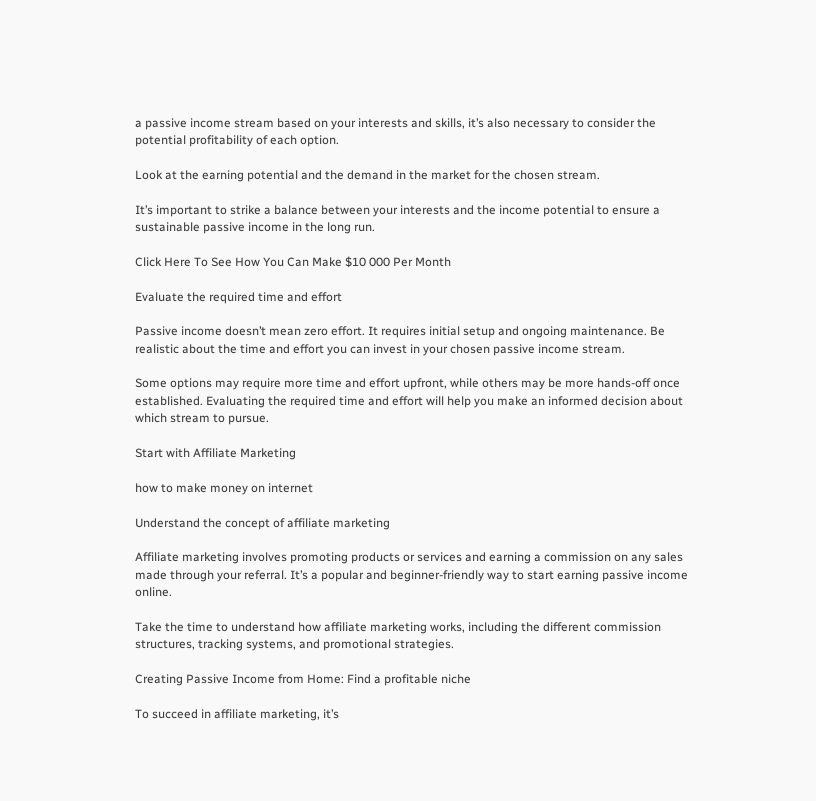a passive income stream based on your interests and skills, it’s also necessary to consider the potential profitability of each option.

Look at the earning potential and the demand in the market for the chosen stream.

It’s important to strike a balance between your interests and the income potential to ensure a sustainable passive income in the long run.

Click Here To See How You Can Make $10 000 Per Month

Evaluate the required time and effort

Passive income doesn’t mean zero effort. It requires initial setup and ongoing maintenance. Be realistic about the time and effort you can invest in your chosen passive income stream.

Some options may require more time and effort upfront, while others may be more hands-off once established. Evaluating the required time and effort will help you make an informed decision about which stream to pursue.

Start with Affiliate Marketing

how to make money on internet

Understand the concept of affiliate marketing

Affiliate marketing involves promoting products or services and earning a commission on any sales made through your referral. It’s a popular and beginner-friendly way to start earning passive income online.

Take the time to understand how affiliate marketing works, including the different commission structures, tracking systems, and promotional strategies.

Creating Passive Income from Home: Find a profitable niche

To succeed in affiliate marketing, it’s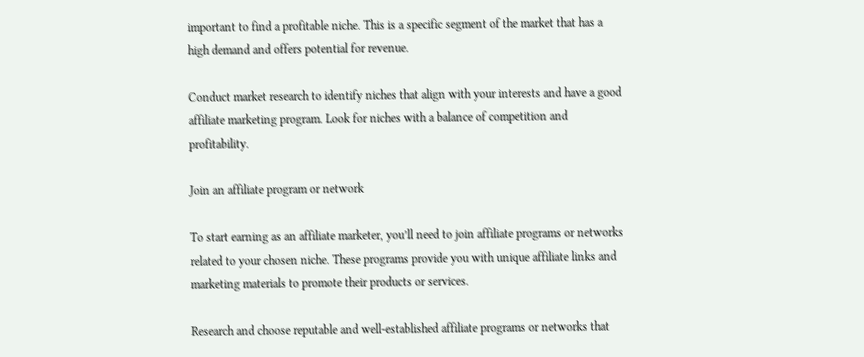important to find a profitable niche. This is a specific segment of the market that has a high demand and offers potential for revenue.

Conduct market research to identify niches that align with your interests and have a good affiliate marketing program. Look for niches with a balance of competition and profitability.

Join an affiliate program or network

To start earning as an affiliate marketer, you’ll need to join affiliate programs or networks related to your chosen niche. These programs provide you with unique affiliate links and marketing materials to promote their products or services.

Research and choose reputable and well-established affiliate programs or networks that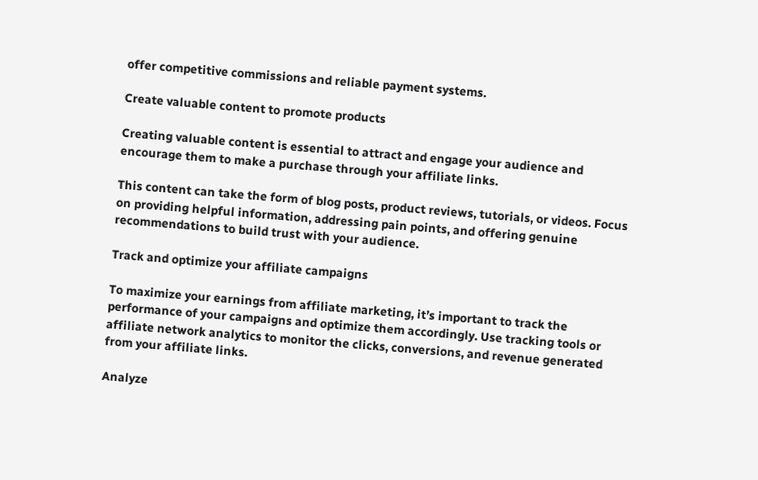offer competitive commissions and reliable payment systems.

Create valuable content to promote products

Creating valuable content is essential to attract and engage your audience and encourage them to make a purchase through your affiliate links.

This content can take the form of blog posts, product reviews, tutorials, or videos. Focus on providing helpful information, addressing pain points, and offering genuine recommendations to build trust with your audience.

Track and optimize your affiliate campaigns

To maximize your earnings from affiliate marketing, it’s important to track the performance of your campaigns and optimize them accordingly. Use tracking tools or affiliate network analytics to monitor the clicks, conversions, and revenue generated from your affiliate links.

Analyze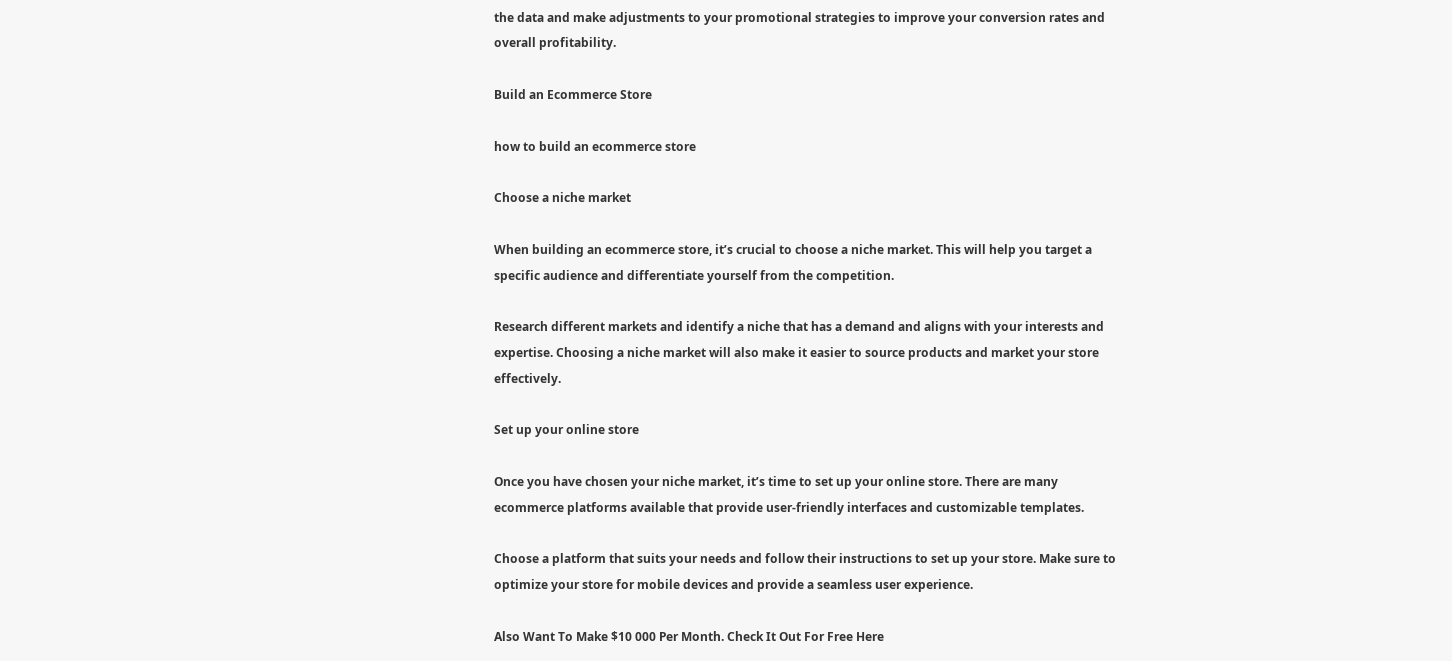the data and make adjustments to your promotional strategies to improve your conversion rates and overall profitability.

Build an Ecommerce Store

how to build an ecommerce store

Choose a niche market

When building an ecommerce store, it’s crucial to choose a niche market. This will help you target a specific audience and differentiate yourself from the competition.

Research different markets and identify a niche that has a demand and aligns with your interests and expertise. Choosing a niche market will also make it easier to source products and market your store effectively.

Set up your online store

Once you have chosen your niche market, it’s time to set up your online store. There are many ecommerce platforms available that provide user-friendly interfaces and customizable templates.

Choose a platform that suits your needs and follow their instructions to set up your store. Make sure to optimize your store for mobile devices and provide a seamless user experience.

Also Want To Make $10 000 Per Month. Check It Out For Free Here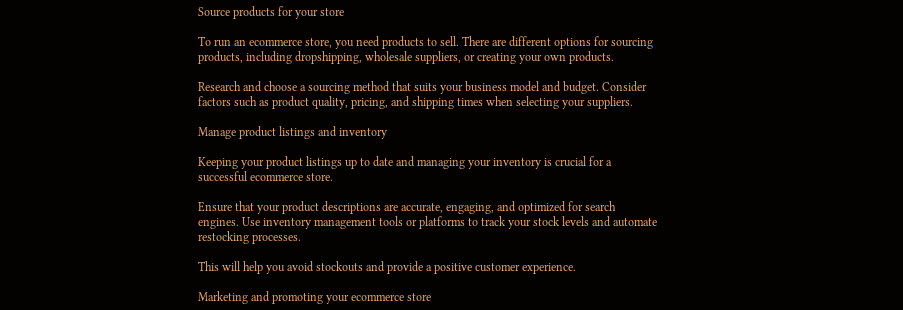Source products for your store

To run an ecommerce store, you need products to sell. There are different options for sourcing products, including dropshipping, wholesale suppliers, or creating your own products.

Research and choose a sourcing method that suits your business model and budget. Consider factors such as product quality, pricing, and shipping times when selecting your suppliers.

Manage product listings and inventory

Keeping your product listings up to date and managing your inventory is crucial for a successful ecommerce store.

Ensure that your product descriptions are accurate, engaging, and optimized for search engines. Use inventory management tools or platforms to track your stock levels and automate restocking processes.

This will help you avoid stockouts and provide a positive customer experience.

Marketing and promoting your ecommerce store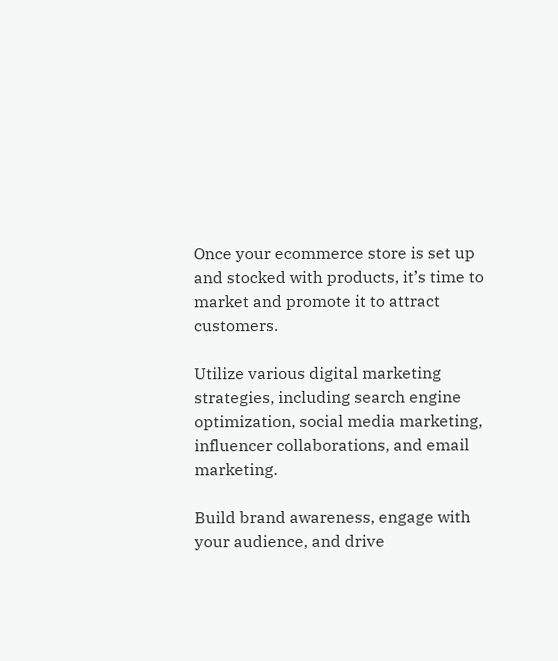Once your ecommerce store is set up and stocked with products, it’s time to market and promote it to attract customers.

Utilize various digital marketing strategies, including search engine optimization, social media marketing, influencer collaborations, and email marketing.

Build brand awareness, engage with your audience, and drive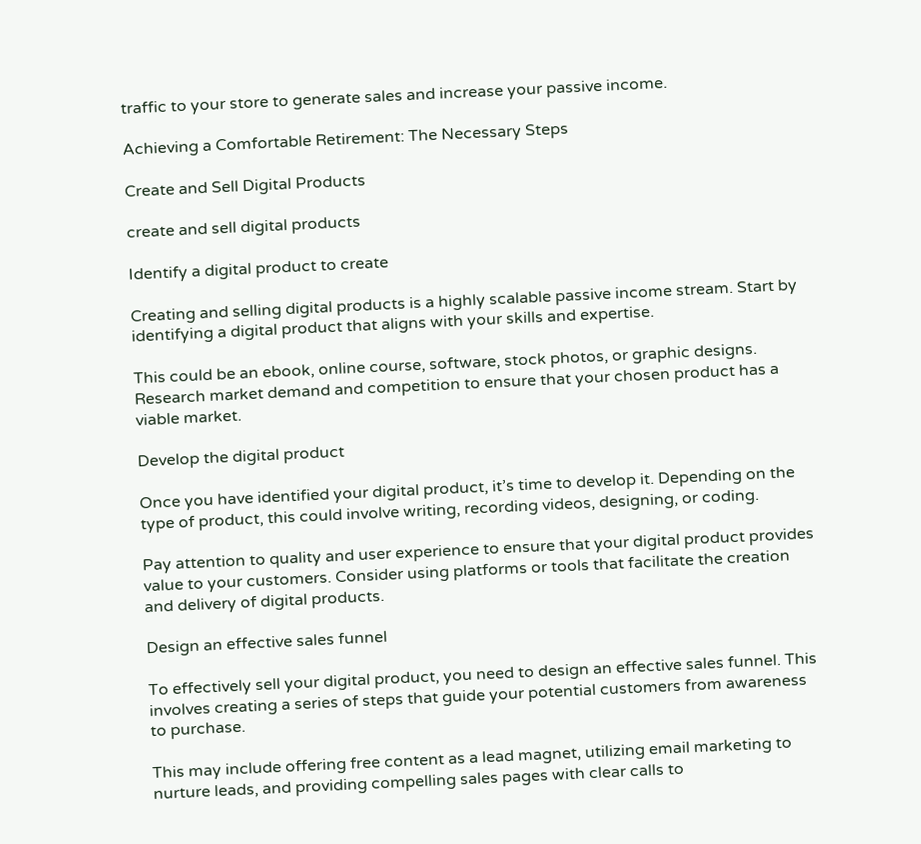traffic to your store to generate sales and increase your passive income.

Achieving a Comfortable Retirement: The Necessary Steps

Create and Sell Digital Products

create and sell digital products

Identify a digital product to create

Creating and selling digital products is a highly scalable passive income stream. Start by identifying a digital product that aligns with your skills and expertise.

This could be an ebook, online course, software, stock photos, or graphic designs. Research market demand and competition to ensure that your chosen product has a viable market.

Develop the digital product

Once you have identified your digital product, it’s time to develop it. Depending on the type of product, this could involve writing, recording videos, designing, or coding.

Pay attention to quality and user experience to ensure that your digital product provides value to your customers. Consider using platforms or tools that facilitate the creation and delivery of digital products.

Design an effective sales funnel

To effectively sell your digital product, you need to design an effective sales funnel. This involves creating a series of steps that guide your potential customers from awareness to purchase.

This may include offering free content as a lead magnet, utilizing email marketing to nurture leads, and providing compelling sales pages with clear calls to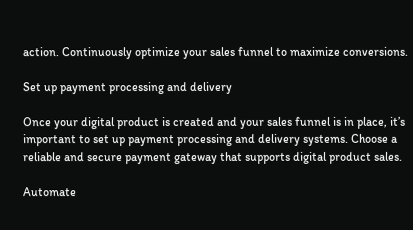action. Continuously optimize your sales funnel to maximize conversions.

Set up payment processing and delivery

Once your digital product is created and your sales funnel is in place, it’s important to set up payment processing and delivery systems. Choose a reliable and secure payment gateway that supports digital product sales.

Automate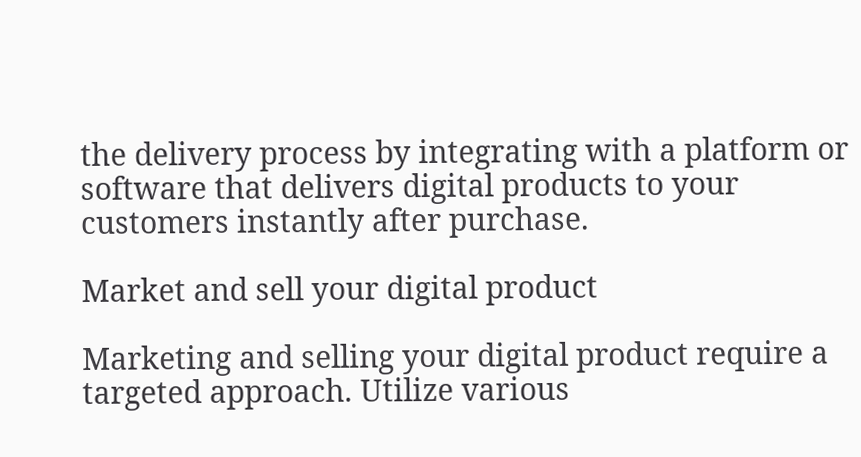the delivery process by integrating with a platform or software that delivers digital products to your customers instantly after purchase.

Market and sell your digital product

Marketing and selling your digital product require a targeted approach. Utilize various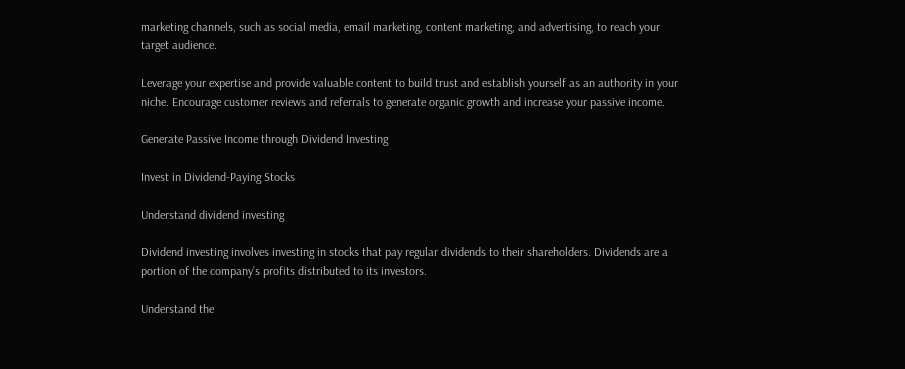marketing channels, such as social media, email marketing, content marketing, and advertising, to reach your target audience.

Leverage your expertise and provide valuable content to build trust and establish yourself as an authority in your niche. Encourage customer reviews and referrals to generate organic growth and increase your passive income.

Generate Passive Income through Dividend Investing

Invest in Dividend-Paying Stocks

Understand dividend investing

Dividend investing involves investing in stocks that pay regular dividends to their shareholders. Dividends are a portion of the company’s profits distributed to its investors.

Understand the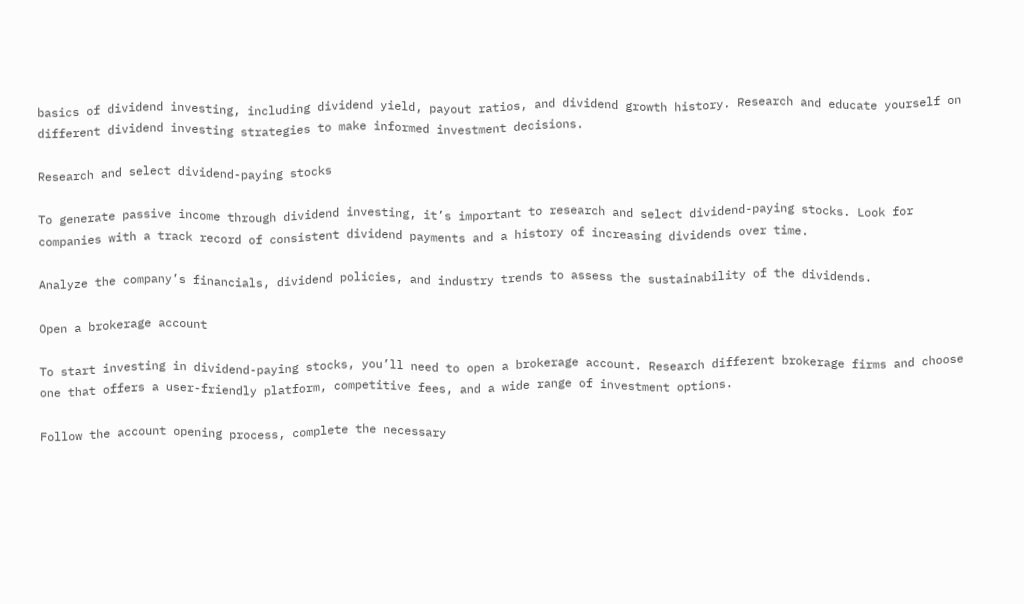basics of dividend investing, including dividend yield, payout ratios, and dividend growth history. Research and educate yourself on different dividend investing strategies to make informed investment decisions.

Research and select dividend-paying stocks

To generate passive income through dividend investing, it’s important to research and select dividend-paying stocks. Look for companies with a track record of consistent dividend payments and a history of increasing dividends over time.

Analyze the company’s financials, dividend policies, and industry trends to assess the sustainability of the dividends.

Open a brokerage account

To start investing in dividend-paying stocks, you’ll need to open a brokerage account. Research different brokerage firms and choose one that offers a user-friendly platform, competitive fees, and a wide range of investment options.

Follow the account opening process, complete the necessary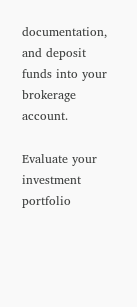documentation, and deposit funds into your brokerage account.

Evaluate your investment portfolio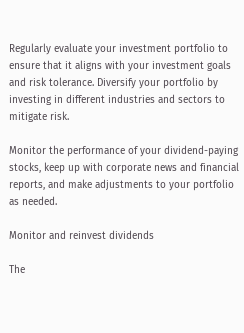Regularly evaluate your investment portfolio to ensure that it aligns with your investment goals and risk tolerance. Diversify your portfolio by investing in different industries and sectors to mitigate risk.

Monitor the performance of your dividend-paying stocks, keep up with corporate news and financial reports, and make adjustments to your portfolio as needed.

Monitor and reinvest dividends

The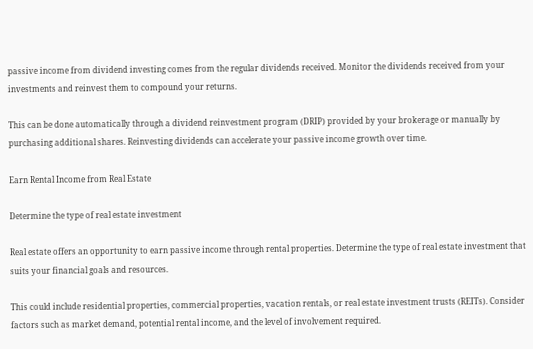passive income from dividend investing comes from the regular dividends received. Monitor the dividends received from your investments and reinvest them to compound your returns.

This can be done automatically through a dividend reinvestment program (DRIP) provided by your brokerage or manually by purchasing additional shares. Reinvesting dividends can accelerate your passive income growth over time.

Earn Rental Income from Real Estate

Determine the type of real estate investment

Real estate offers an opportunity to earn passive income through rental properties. Determine the type of real estate investment that suits your financial goals and resources.

This could include residential properties, commercial properties, vacation rentals, or real estate investment trusts (REITs). Consider factors such as market demand, potential rental income, and the level of involvement required.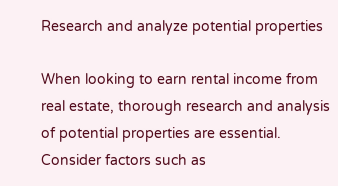Research and analyze potential properties

When looking to earn rental income from real estate, thorough research and analysis of potential properties are essential. Consider factors such as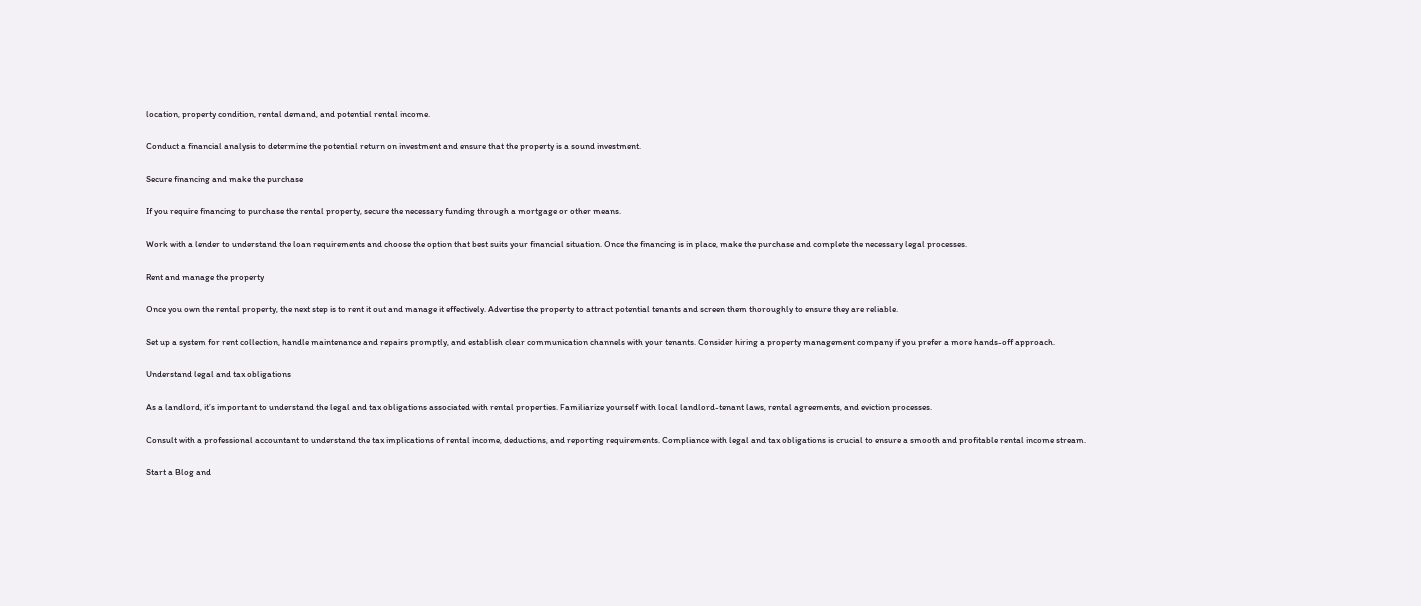location, property condition, rental demand, and potential rental income.

Conduct a financial analysis to determine the potential return on investment and ensure that the property is a sound investment.

Secure financing and make the purchase

If you require financing to purchase the rental property, secure the necessary funding through a mortgage or other means.

Work with a lender to understand the loan requirements and choose the option that best suits your financial situation. Once the financing is in place, make the purchase and complete the necessary legal processes.

Rent and manage the property

Once you own the rental property, the next step is to rent it out and manage it effectively. Advertise the property to attract potential tenants and screen them thoroughly to ensure they are reliable.

Set up a system for rent collection, handle maintenance and repairs promptly, and establish clear communication channels with your tenants. Consider hiring a property management company if you prefer a more hands-off approach.

Understand legal and tax obligations

As a landlord, it’s important to understand the legal and tax obligations associated with rental properties. Familiarize yourself with local landlord-tenant laws, rental agreements, and eviction processes.

Consult with a professional accountant to understand the tax implications of rental income, deductions, and reporting requirements. Compliance with legal and tax obligations is crucial to ensure a smooth and profitable rental income stream.

Start a Blog and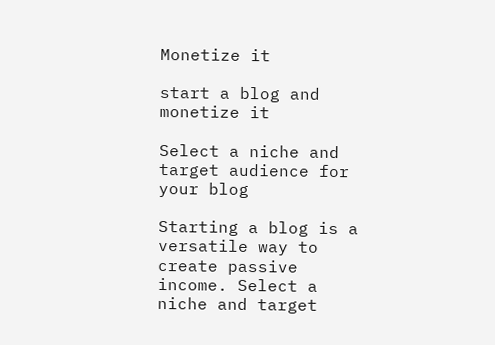Monetize it

start a blog and monetize it

Select a niche and target audience for your blog

Starting a blog is a versatile way to create passive income. Select a niche and target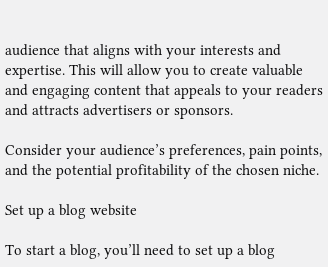audience that aligns with your interests and expertise. This will allow you to create valuable and engaging content that appeals to your readers and attracts advertisers or sponsors.

Consider your audience’s preferences, pain points, and the potential profitability of the chosen niche.

Set up a blog website

To start a blog, you’ll need to set up a blog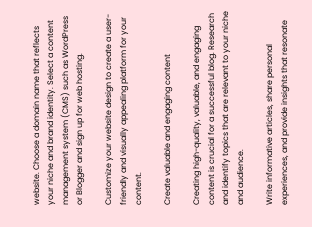website. Choose a domain name that reflects your niche and brand identity. Select a content management system (CMS) such as WordPress or Blogger and sign up for web hosting.

Customize your website design to create a user-friendly and visually appealing platform for your content.

Create valuable and engaging content

Creating high-quality, valuable, and engaging content is crucial for a successful blog. Research and identify topics that are relevant to your niche and audience.

Write informative articles, share personal experiences, and provide insights that resonate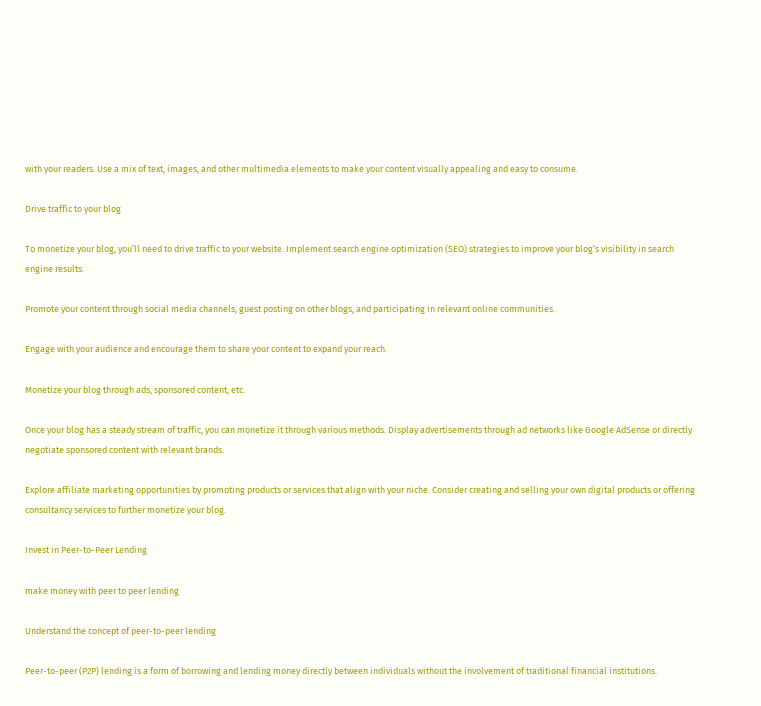with your readers. Use a mix of text, images, and other multimedia elements to make your content visually appealing and easy to consume.

Drive traffic to your blog

To monetize your blog, you’ll need to drive traffic to your website. Implement search engine optimization (SEO) strategies to improve your blog’s visibility in search engine results.

Promote your content through social media channels, guest posting on other blogs, and participating in relevant online communities.

Engage with your audience and encourage them to share your content to expand your reach.

Monetize your blog through ads, sponsored content, etc.

Once your blog has a steady stream of traffic, you can monetize it through various methods. Display advertisements through ad networks like Google AdSense or directly negotiate sponsored content with relevant brands.

Explore affiliate marketing opportunities by promoting products or services that align with your niche. Consider creating and selling your own digital products or offering consultancy services to further monetize your blog.

Invest in Peer-to-Peer Lending

make money with peer to peer lending

Understand the concept of peer-to-peer lending

Peer-to-peer (P2P) lending is a form of borrowing and lending money directly between individuals without the involvement of traditional financial institutions.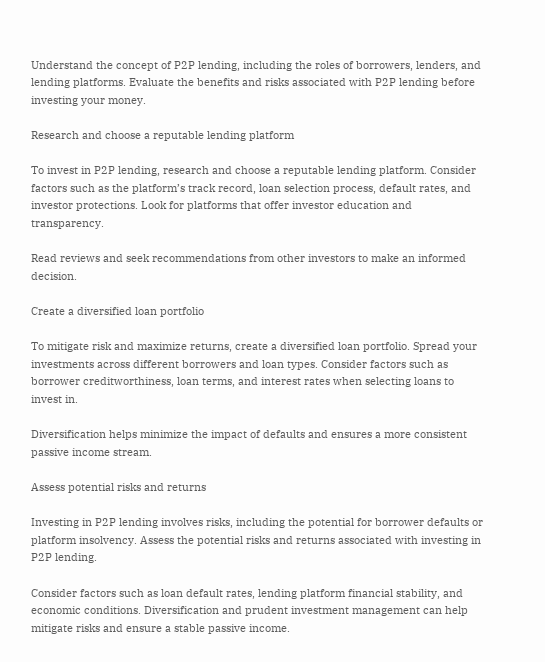Understand the concept of P2P lending, including the roles of borrowers, lenders, and lending platforms. Evaluate the benefits and risks associated with P2P lending before investing your money.

Research and choose a reputable lending platform

To invest in P2P lending, research and choose a reputable lending platform. Consider factors such as the platform’s track record, loan selection process, default rates, and investor protections. Look for platforms that offer investor education and transparency.

Read reviews and seek recommendations from other investors to make an informed decision.

Create a diversified loan portfolio

To mitigate risk and maximize returns, create a diversified loan portfolio. Spread your investments across different borrowers and loan types. Consider factors such as borrower creditworthiness, loan terms, and interest rates when selecting loans to invest in.

Diversification helps minimize the impact of defaults and ensures a more consistent passive income stream.

Assess potential risks and returns

Investing in P2P lending involves risks, including the potential for borrower defaults or platform insolvency. Assess the potential risks and returns associated with investing in P2P lending.

Consider factors such as loan default rates, lending platform financial stability, and economic conditions. Diversification and prudent investment management can help mitigate risks and ensure a stable passive income.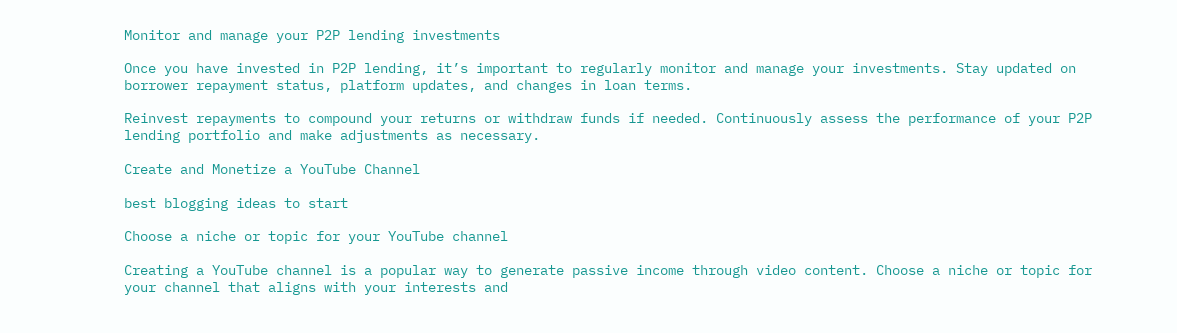Monitor and manage your P2P lending investments

Once you have invested in P2P lending, it’s important to regularly monitor and manage your investments. Stay updated on borrower repayment status, platform updates, and changes in loan terms.

Reinvest repayments to compound your returns or withdraw funds if needed. Continuously assess the performance of your P2P lending portfolio and make adjustments as necessary.

Create and Monetize a YouTube Channel

best blogging ideas to start

Choose a niche or topic for your YouTube channel

Creating a YouTube channel is a popular way to generate passive income through video content. Choose a niche or topic for your channel that aligns with your interests and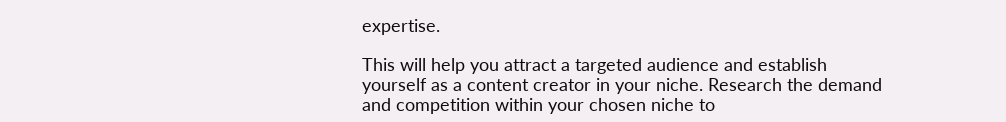expertise.

This will help you attract a targeted audience and establish yourself as a content creator in your niche. Research the demand and competition within your chosen niche to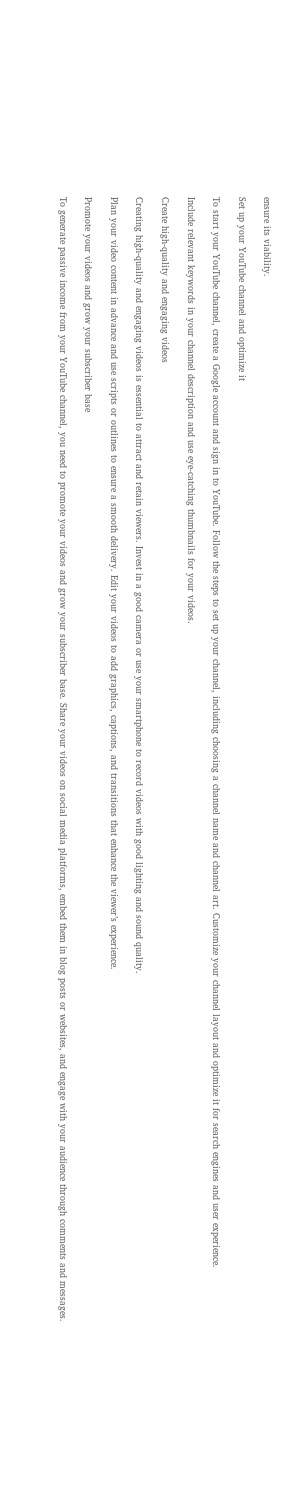ensure its viability.

Set up your YouTube channel and optimize it

To start your YouTube channel, create a Google account and sign in to YouTube. Follow the steps to set up your channel, including choosing a channel name and channel art. Customize your channel layout and optimize it for search engines and user experience.

Include relevant keywords in your channel description and use eye-catching thumbnails for your videos.

Create high-quality and engaging videos

Creating high-quality and engaging videos is essential to attract and retain viewers. Invest in a good camera or use your smartphone to record videos with good lighting and sound quality.

Plan your video content in advance and use scripts or outlines to ensure a smooth delivery. Edit your videos to add graphics, captions, and transitions that enhance the viewer’s experience.

Promote your videos and grow your subscriber base

To generate passive income from your YouTube channel, you need to promote your videos and grow your subscriber base. Share your videos on social media platforms, embed them in blog posts or websites, and engage with your audience through comments and messages.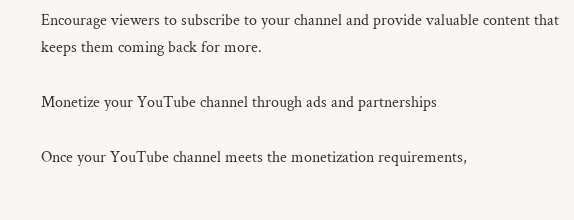Encourage viewers to subscribe to your channel and provide valuable content that keeps them coming back for more.

Monetize your YouTube channel through ads and partnerships

Once your YouTube channel meets the monetization requirements,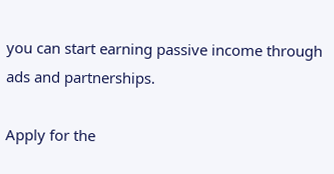you can start earning passive income through ads and partnerships.

Apply for the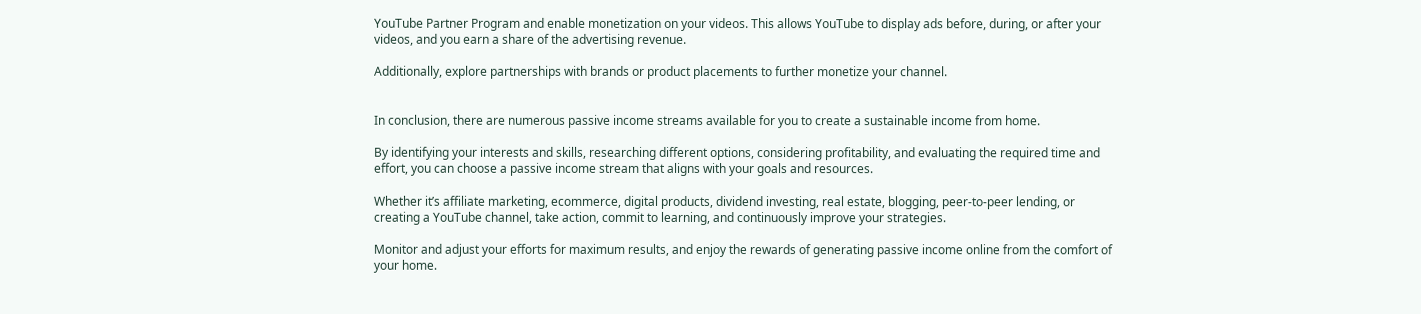YouTube Partner Program and enable monetization on your videos. This allows YouTube to display ads before, during, or after your videos, and you earn a share of the advertising revenue.

Additionally, explore partnerships with brands or product placements to further monetize your channel.


In conclusion, there are numerous passive income streams available for you to create a sustainable income from home.

By identifying your interests and skills, researching different options, considering profitability, and evaluating the required time and effort, you can choose a passive income stream that aligns with your goals and resources.

Whether it’s affiliate marketing, ecommerce, digital products, dividend investing, real estate, blogging, peer-to-peer lending, or creating a YouTube channel, take action, commit to learning, and continuously improve your strategies.

Monitor and adjust your efforts for maximum results, and enjoy the rewards of generating passive income online from the comfort of your home.